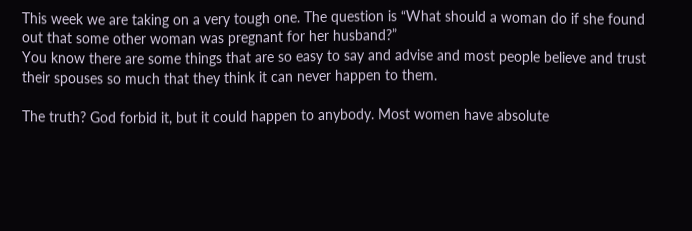This week we are taking on a very tough one. The question is “What should a woman do if she found out that some other woman was pregnant for her husband?”
You know there are some things that are so easy to say and advise and most people believe and trust their spouses so much that they think it can never happen to them.

The truth? God forbid it, but it could happen to anybody. Most women have absolute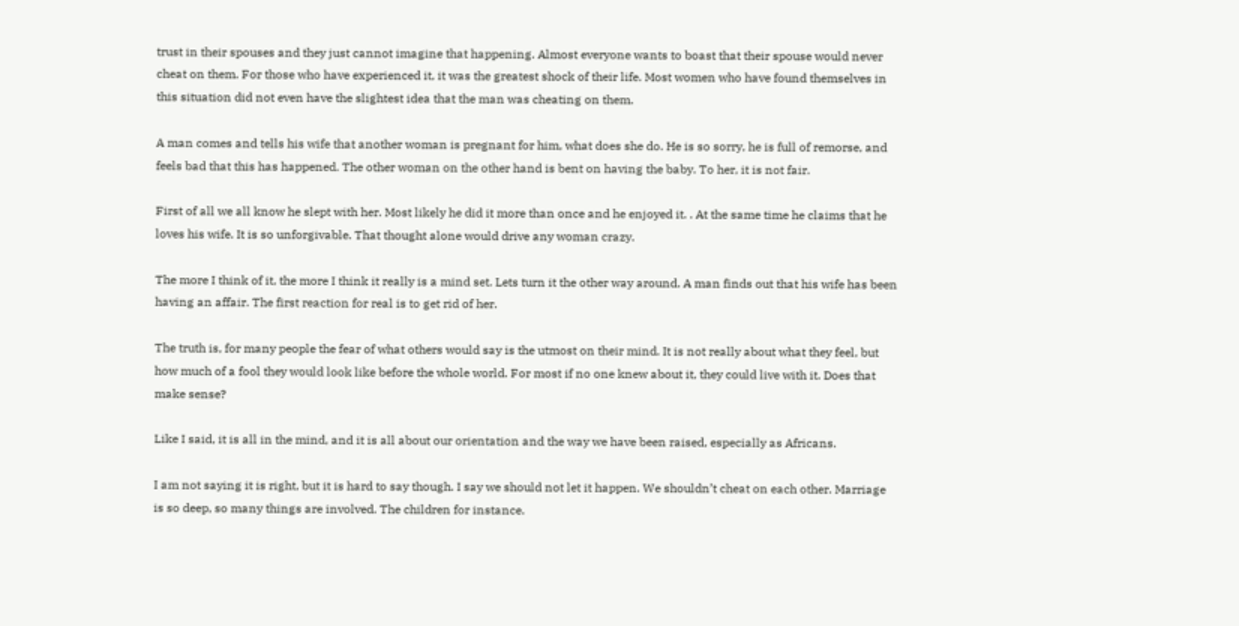trust in their spouses and they just cannot imagine that happening. Almost everyone wants to boast that their spouse would never cheat on them. For those who have experienced it, it was the greatest shock of their life. Most women who have found themselves in this situation did not even have the slightest idea that the man was cheating on them.

A man comes and tells his wife that another woman is pregnant for him, what does she do. He is so sorry, he is full of remorse, and feels bad that this has happened. The other woman on the other hand is bent on having the baby. To her, it is not fair.

First of all we all know he slept with her. Most likely he did it more than once and he enjoyed it. . At the same time he claims that he loves his wife. It is so unforgivable. That thought alone would drive any woman crazy.

The more I think of it, the more I think it really is a mind set. Lets turn it the other way around. A man finds out that his wife has been having an affair. The first reaction for real is to get rid of her.

The truth is, for many people the fear of what others would say is the utmost on their mind. It is not really about what they feel, but how much of a fool they would look like before the whole world. For most if no one knew about it, they could live with it. Does that make sense?

Like I said, it is all in the mind, and it is all about our orientation and the way we have been raised, especially as Africans.

I am not saying it is right, but it is hard to say though. I say we should not let it happen. We shouldn’t cheat on each other. Marriage is so deep, so many things are involved. The children for instance.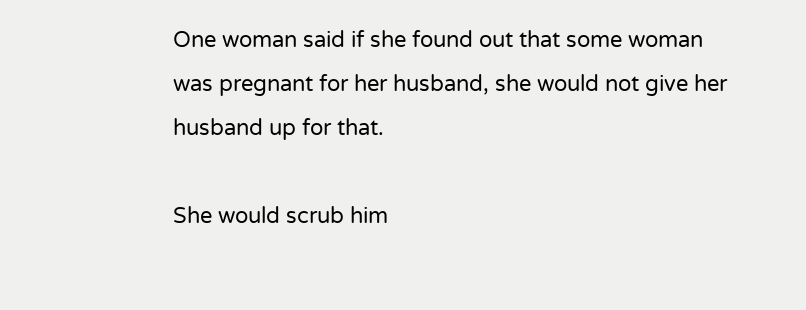One woman said if she found out that some woman was pregnant for her husband, she would not give her husband up for that.

She would scrub him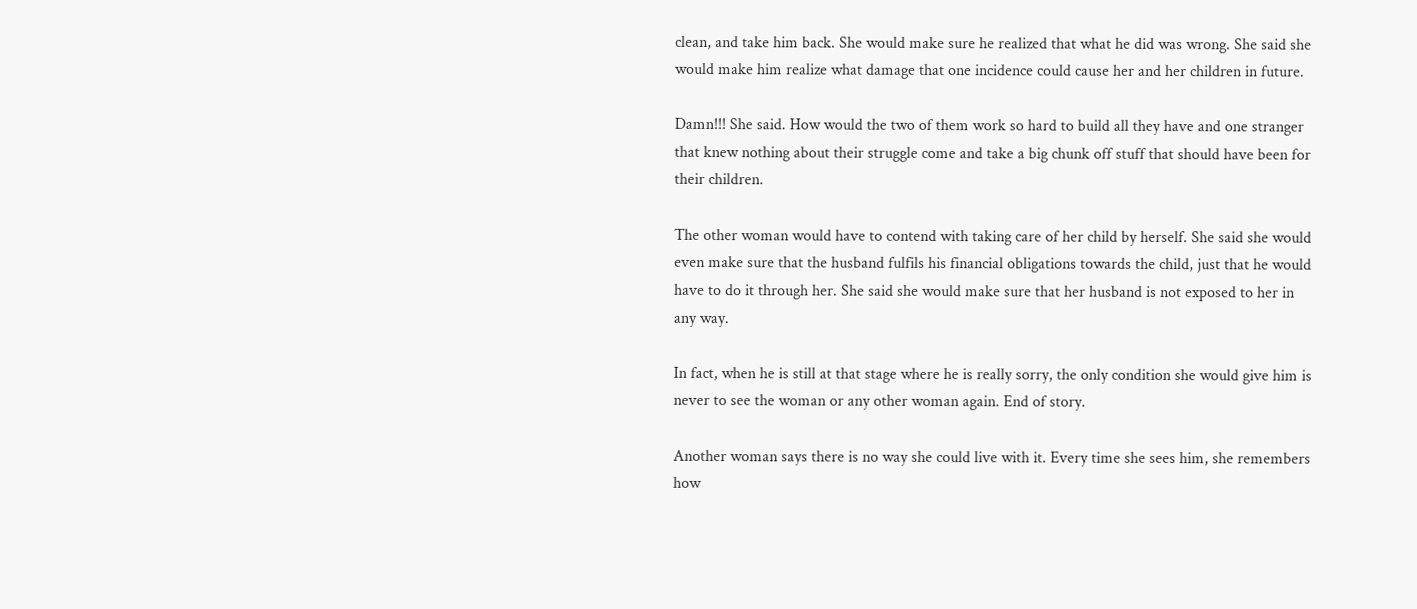clean, and take him back. She would make sure he realized that what he did was wrong. She said she would make him realize what damage that one incidence could cause her and her children in future.

Damn!!! She said. How would the two of them work so hard to build all they have and one stranger that knew nothing about their struggle come and take a big chunk off stuff that should have been for their children.

The other woman would have to contend with taking care of her child by herself. She said she would even make sure that the husband fulfils his financial obligations towards the child, just that he would have to do it through her. She said she would make sure that her husband is not exposed to her in any way.

In fact, when he is still at that stage where he is really sorry, the only condition she would give him is never to see the woman or any other woman again. End of story.

Another woman says there is no way she could live with it. Every time she sees him, she remembers how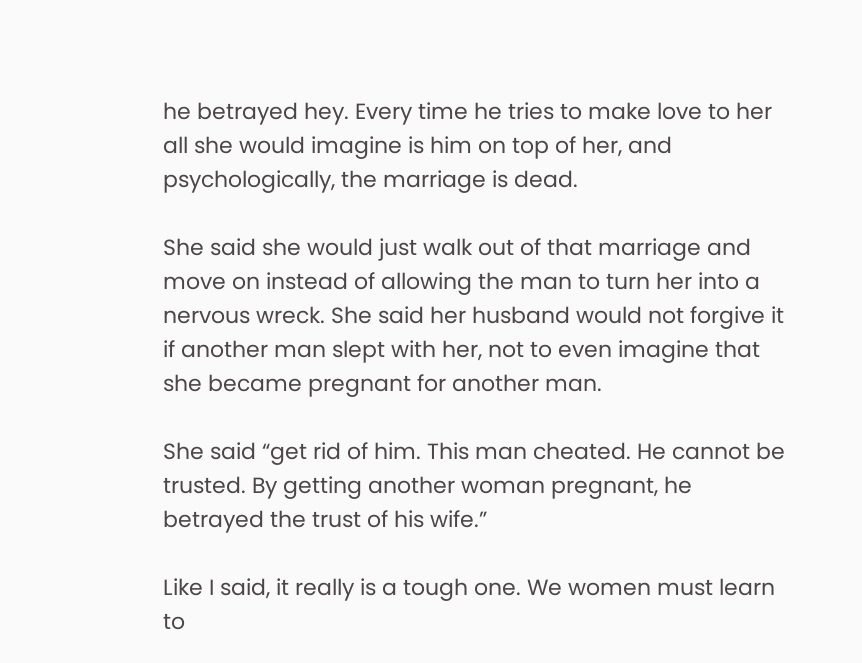he betrayed hey. Every time he tries to make love to her all she would imagine is him on top of her, and psychologically, the marriage is dead.

She said she would just walk out of that marriage and move on instead of allowing the man to turn her into a nervous wreck. She said her husband would not forgive it if another man slept with her, not to even imagine that she became pregnant for another man.

She said “get rid of him. This man cheated. He cannot be trusted. By getting another woman pregnant, he betrayed the trust of his wife.”

Like I said, it really is a tough one. We women must learn to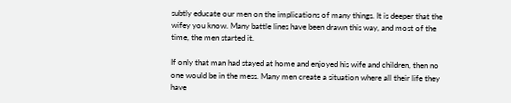subtly educate our men on the implications of many things. It is deeper that the wifey you know. Many battle lines have been drawn this way, and most of the time, the men started it.

If only that man had stayed at home and enjoyed his wife and children, then no one would be in the mess. Many men create a situation where all their life they have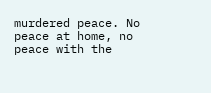murdered peace. No peace at home, no peace with the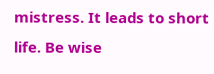mistress. It leads to short life. Be wise